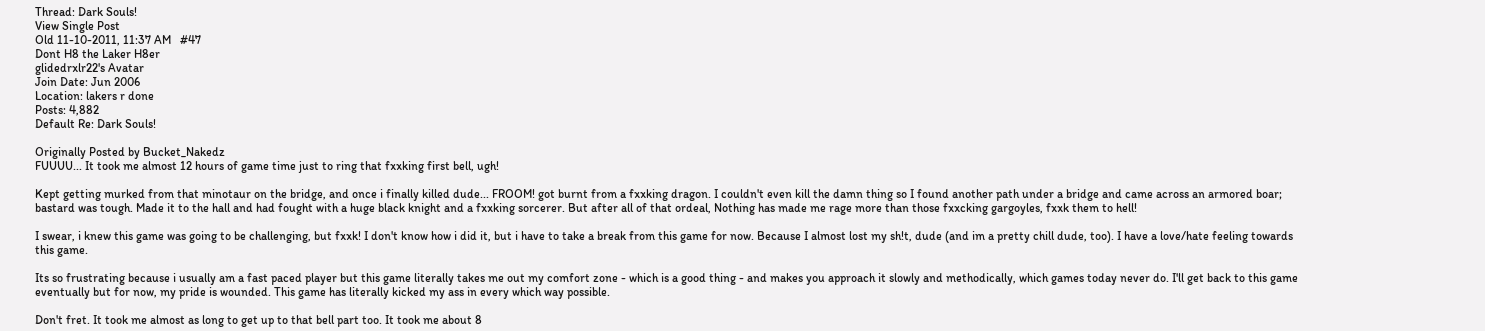Thread: Dark Souls!
View Single Post
Old 11-10-2011, 11:37 AM   #47
Dont H8 the Laker H8er
glidedrxlr22's Avatar
Join Date: Jun 2006
Location: lakers r done
Posts: 4,882
Default Re: Dark Souls!

Originally Posted by Bucket_Nakedz
FUUUU... It took me almost 12 hours of game time just to ring that fxxking first bell, ugh!

Kept getting murked from that minotaur on the bridge, and once i finally killed dude... FROOM! got burnt from a fxxking dragon. I couldn't even kill the damn thing so I found another path under a bridge and came across an armored boar; bastard was tough. Made it to the hall and had fought with a huge black knight and a fxxking sorcerer. But after all of that ordeal, Nothing has made me rage more than those fxxcking gargoyles, fxxk them to hell!

I swear, i knew this game was going to be challenging, but fxxk! I don't know how i did it, but i have to take a break from this game for now. Because I almost lost my sh!t, dude (and im a pretty chill dude, too). I have a love/hate feeling towards this game.

Its so frustrating because i usually am a fast paced player but this game literally takes me out my comfort zone - which is a good thing - and makes you approach it slowly and methodically, which games today never do. I'll get back to this game eventually but for now, my pride is wounded. This game has literally kicked my ass in every which way possible.

Don't fret. It took me almost as long to get up to that bell part too. It took me about 8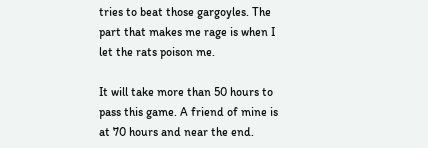tries to beat those gargoyles. The part that makes me rage is when I let the rats poison me.

It will take more than 50 hours to pass this game. A friend of mine is at 70 hours and near the end.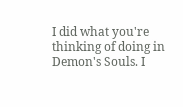I did what you're thinking of doing in Demon's Souls. I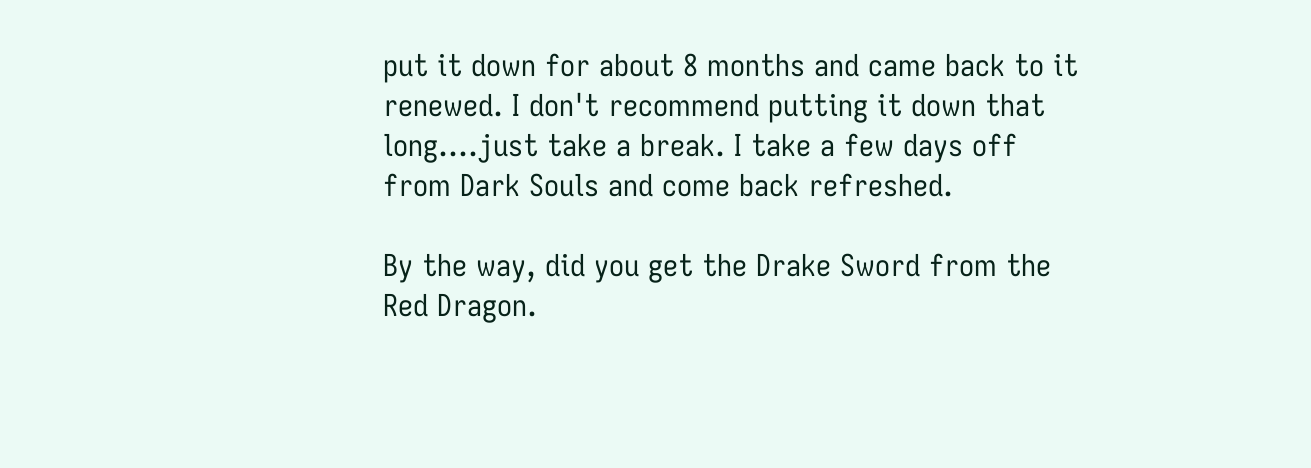put it down for about 8 months and came back to it renewed. I don't recommend putting it down that long....just take a break. I take a few days off from Dark Souls and come back refreshed.

By the way, did you get the Drake Sword from the Red Dragon.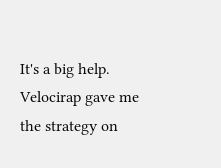It's a big help. Velocirap gave me the strategy on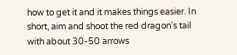how to get it and it makes things easier. In short, aim and shoot the red dragon's tail with about 30-50 arrows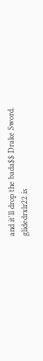and it'll drop the bada$$ Drake Sword.
glidedrxlr22 is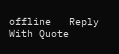offline   Reply With Quote